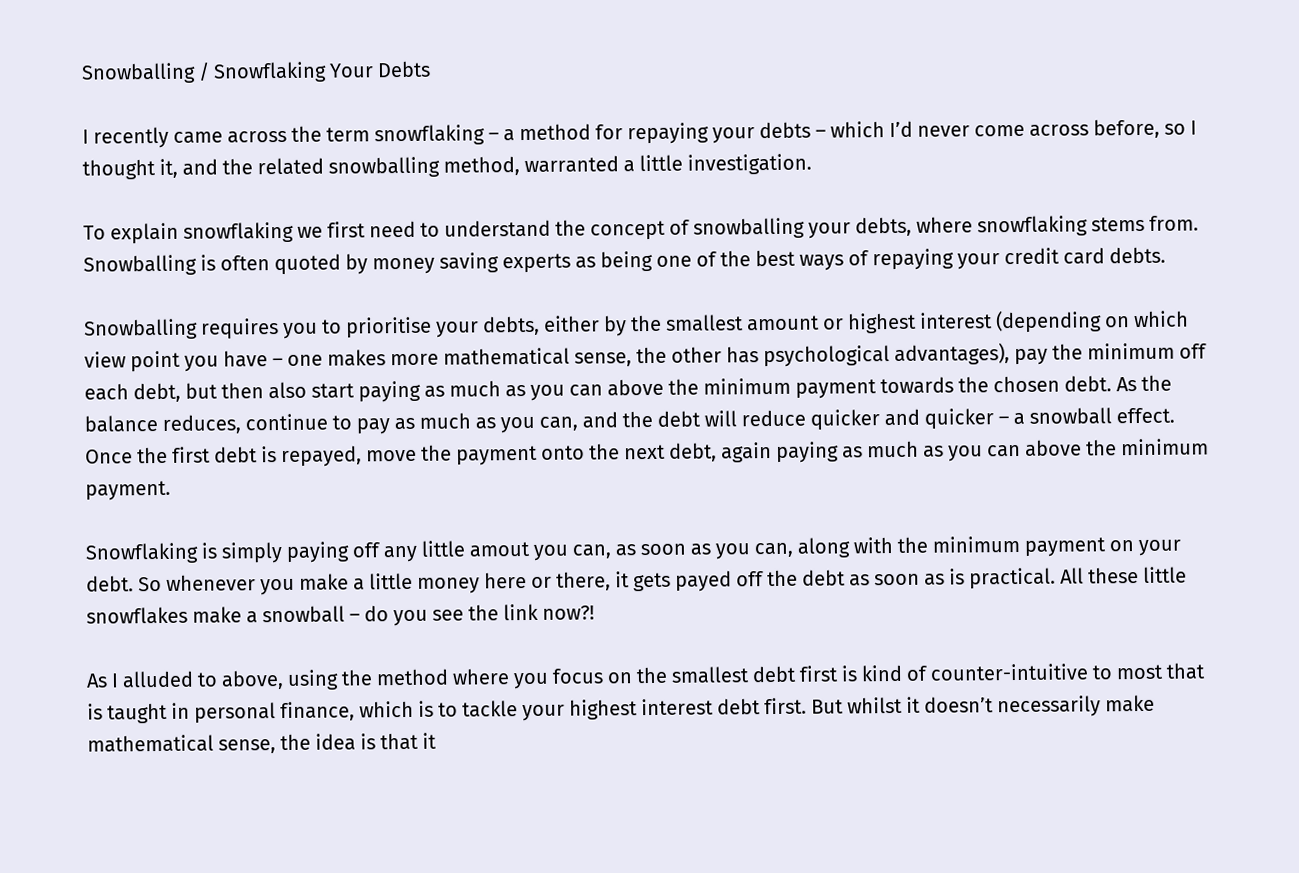Snowballing / Snowflaking Your Debts

I recently came across the term snowflaking – a method for repaying your debts – which I’d never come across before, so I thought it, and the related snowballing method, warranted a little investigation.

To explain snowflaking we first need to understand the concept of snowballing your debts, where snowflaking stems from. Snowballing is often quoted by money saving experts as being one of the best ways of repaying your credit card debts.

Snowballing requires you to prioritise your debts, either by the smallest amount or highest interest (depending on which view point you have – one makes more mathematical sense, the other has psychological advantages), pay the minimum off each debt, but then also start paying as much as you can above the minimum payment towards the chosen debt. As the balance reduces, continue to pay as much as you can, and the debt will reduce quicker and quicker – a snowball effect. Once the first debt is repayed, move the payment onto the next debt, again paying as much as you can above the minimum payment.

Snowflaking is simply paying off any little amout you can, as soon as you can, along with the minimum payment on your debt. So whenever you make a little money here or there, it gets payed off the debt as soon as is practical. All these little snowflakes make a snowball – do you see the link now?!

As I alluded to above, using the method where you focus on the smallest debt first is kind of counter-intuitive to most that is taught in personal finance, which is to tackle your highest interest debt first. But whilst it doesn’t necessarily make mathematical sense, the idea is that it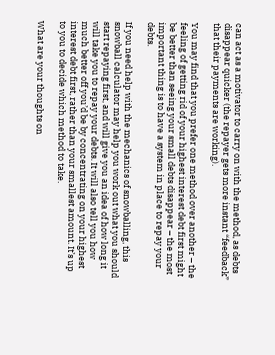can act as a motivator to carry on with the method, as debts disappear quicker (the repayer gets more instant “feedback” that their payments are working).

You may find that you prefer one method over another – the feeling of getting rid of your highest interest debt first might be better than seeing your small debts disappear – the most important thing is to have a system in place to repay your debts.

If you need help with the mechanics of snowballing, this snowball calculator may help you work out what you should start repaying first, and will give you an idea of how long it will take you to repay your debts. It will also tell you how much better off you’d be by concentrating on your highest interest debt first, rather than your smallest amount. It’s up to you to decide which method to take.

What are your thoughts on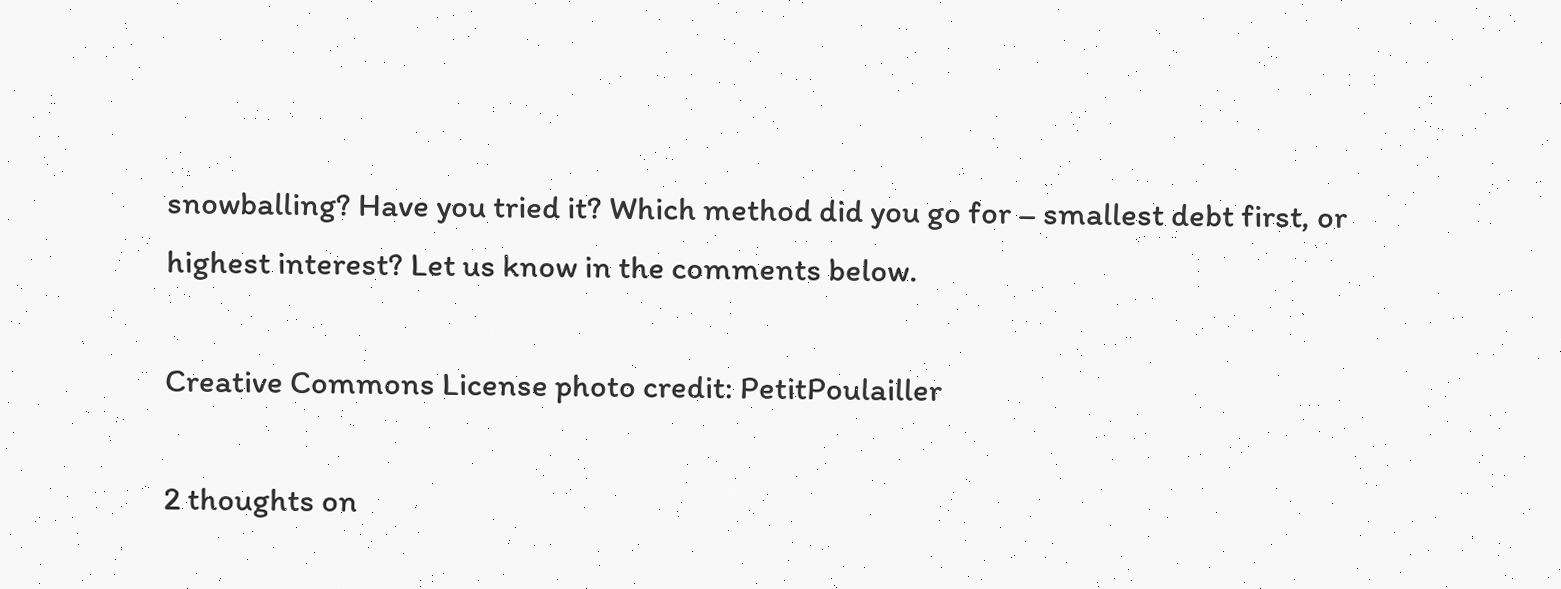snowballing? Have you tried it? Which method did you go for – smallest debt first, or highest interest? Let us know in the comments below.

Creative Commons License photo credit: PetitPoulailler

2 thoughts on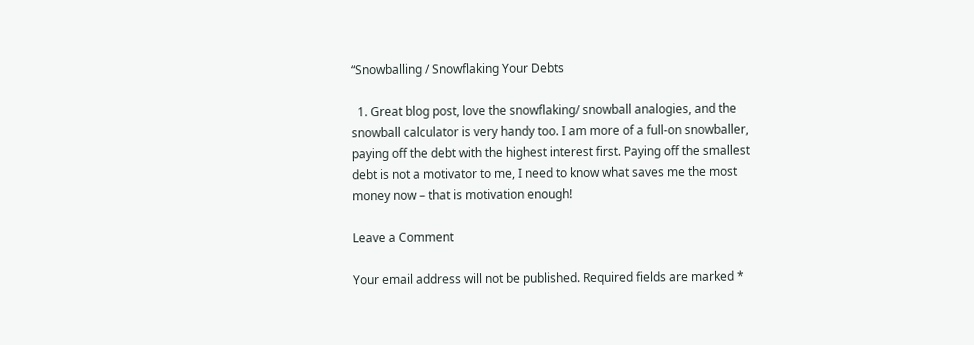“Snowballing / Snowflaking Your Debts

  1. Great blog post, love the snowflaking/ snowball analogies, and the snowball calculator is very handy too. I am more of a full-on snowballer, paying off the debt with the highest interest first. Paying off the smallest debt is not a motivator to me, I need to know what saves me the most money now – that is motivation enough!

Leave a Comment

Your email address will not be published. Required fields are marked *